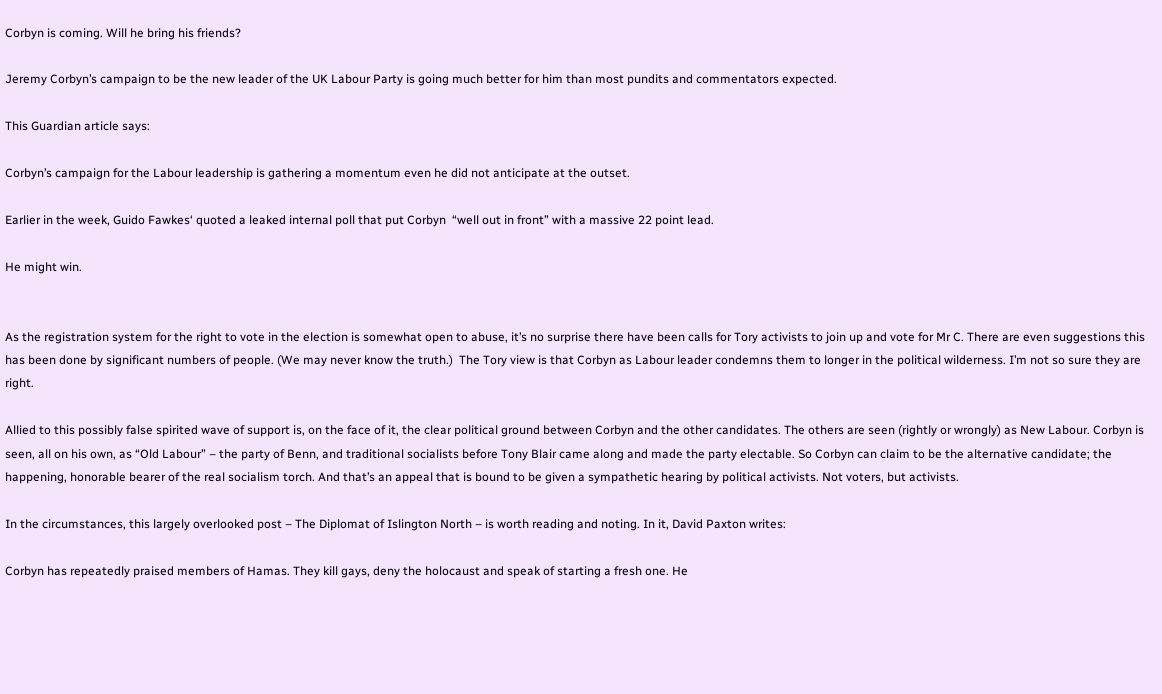Corbyn is coming. Will he bring his friends?

Jeremy Corbyn’s campaign to be the new leader of the UK Labour Party is going much better for him than most pundits and commentators expected.

This Guardian article says:

Corbyn’s campaign for the Labour leadership is gathering a momentum even he did not anticipate at the outset.

Earlier in the week, Guido Fawkes‘ quoted a leaked internal poll that put Corbyn  “well out in front” with a massive 22 point lead.

He might win.


As the registration system for the right to vote in the election is somewhat open to abuse, it’s no surprise there have been calls for Tory activists to join up and vote for Mr C. There are even suggestions this has been done by significant numbers of people. (We may never know the truth.)  The Tory view is that Corbyn as Labour leader condemns them to longer in the political wilderness. I’m not so sure they are right.

Allied to this possibly false spirited wave of support is, on the face of it, the clear political ground between Corbyn and the other candidates. The others are seen (rightly or wrongly) as New Labour. Corbyn is seen, all on his own, as “Old Labour” – the party of Benn, and traditional socialists before Tony Blair came along and made the party electable. So Corbyn can claim to be the alternative candidate; the happening, honorable bearer of the real socialism torch. And that’s an appeal that is bound to be given a sympathetic hearing by political activists. Not voters, but activists.

In the circumstances, this largely overlooked post – The Diplomat of Islington North – is worth reading and noting. In it, David Paxton writes:

Corbyn has repeatedly praised members of Hamas. They kill gays, deny the holocaust and speak of starting a fresh one. He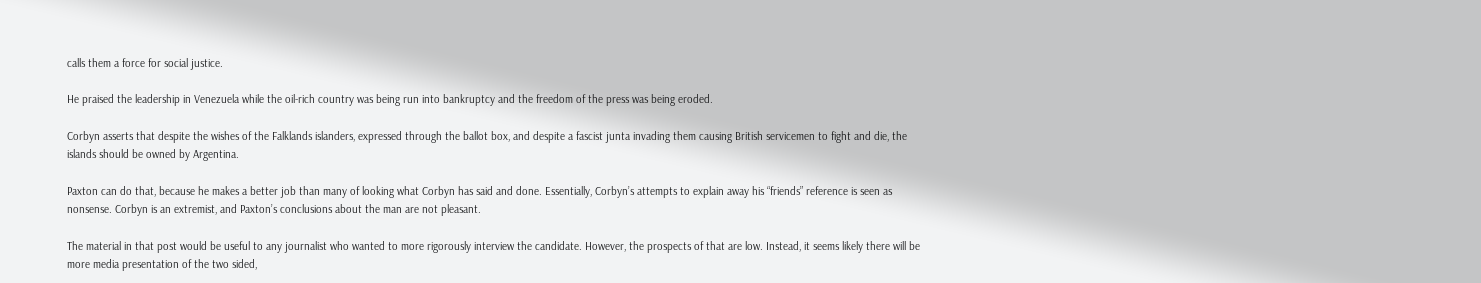calls them a force for social justice.

He praised the leadership in Venezuela while the oil-rich country was being run into bankruptcy and the freedom of the press was being eroded.

Corbyn asserts that despite the wishes of the Falklands islanders, expressed through the ballot box, and despite a fascist junta invading them causing British servicemen to fight and die, the islands should be owned by Argentina.

Paxton can do that, because he makes a better job than many of looking what Corbyn has said and done. Essentially, Corbyn’s attempts to explain away his “friends” reference is seen as nonsense. Corbyn is an extremist, and Paxton’s conclusions about the man are not pleasant.

The material in that post would be useful to any journalist who wanted to more rigorously interview the candidate. However, the prospects of that are low. Instead, it seems likely there will be more media presentation of the two sided,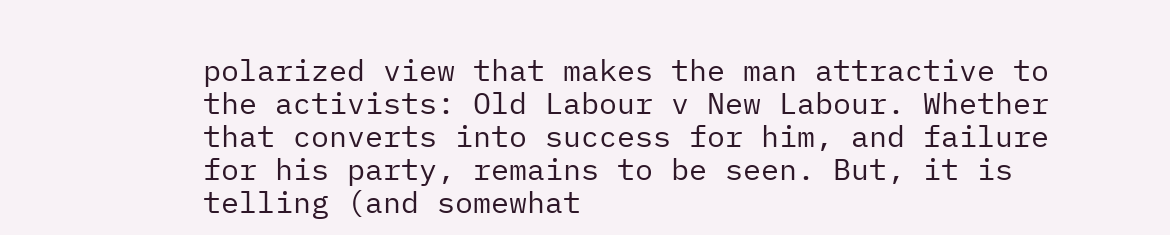polarized view that makes the man attractive to the activists: Old Labour v New Labour. Whether that converts into success for him, and failure for his party, remains to be seen. But, it is telling (and somewhat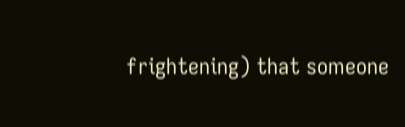frightening) that someone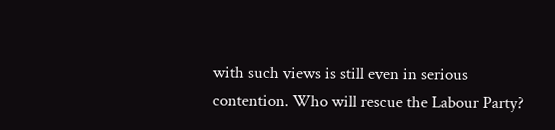with such views is still even in serious contention. Who will rescue the Labour Party?